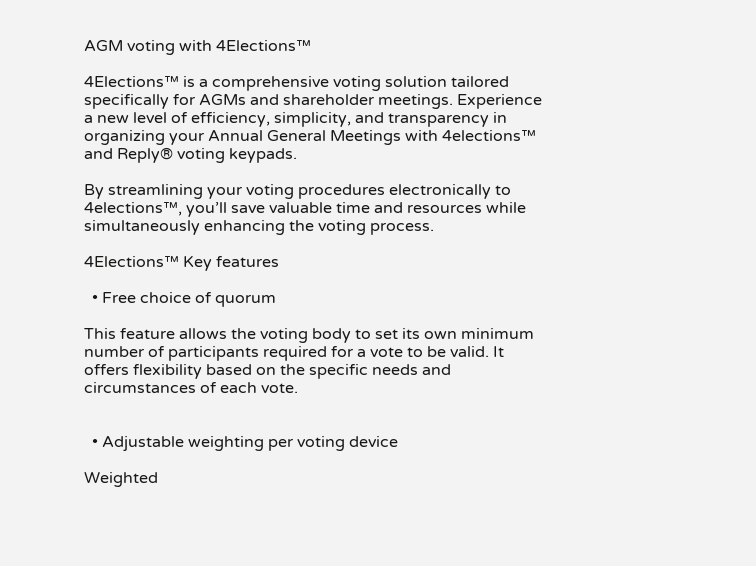AGM voting with 4Elections™

4Elections™ is a comprehensive voting solution tailored specifically for AGMs and shareholder meetings. Experience a new level of efficiency, simplicity, and transparency in organizing your Annual General Meetings with 4elections™ and Reply® voting keypads.

By streamlining your voting procedures electronically to 4elections™, you’ll save valuable time and resources while simultaneously enhancing the voting process.

4Elections™ Key features

  • Free choice of quorum

This feature allows the voting body to set its own minimum number of participants required for a vote to be valid. It offers flexibility based on the specific needs and circumstances of each vote.


  • Adjustable weighting per voting device

Weighted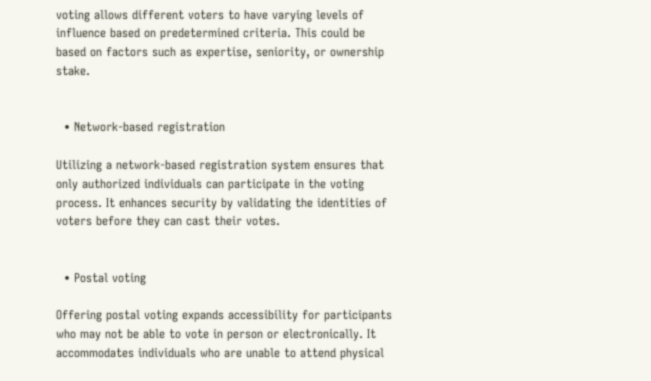voting allows different voters to have varying levels of influence based on predetermined criteria. This could be based on factors such as expertise, seniority, or ownership stake.


  • Network-based registration

Utilizing a network-based registration system ensures that only authorized individuals can participate in the voting process. It enhances security by validating the identities of voters before they can cast their votes.


  • Postal voting

Offering postal voting expands accessibility for participants who may not be able to vote in person or electronically. It accommodates individuals who are unable to attend physical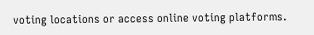voting locations or access online voting platforms.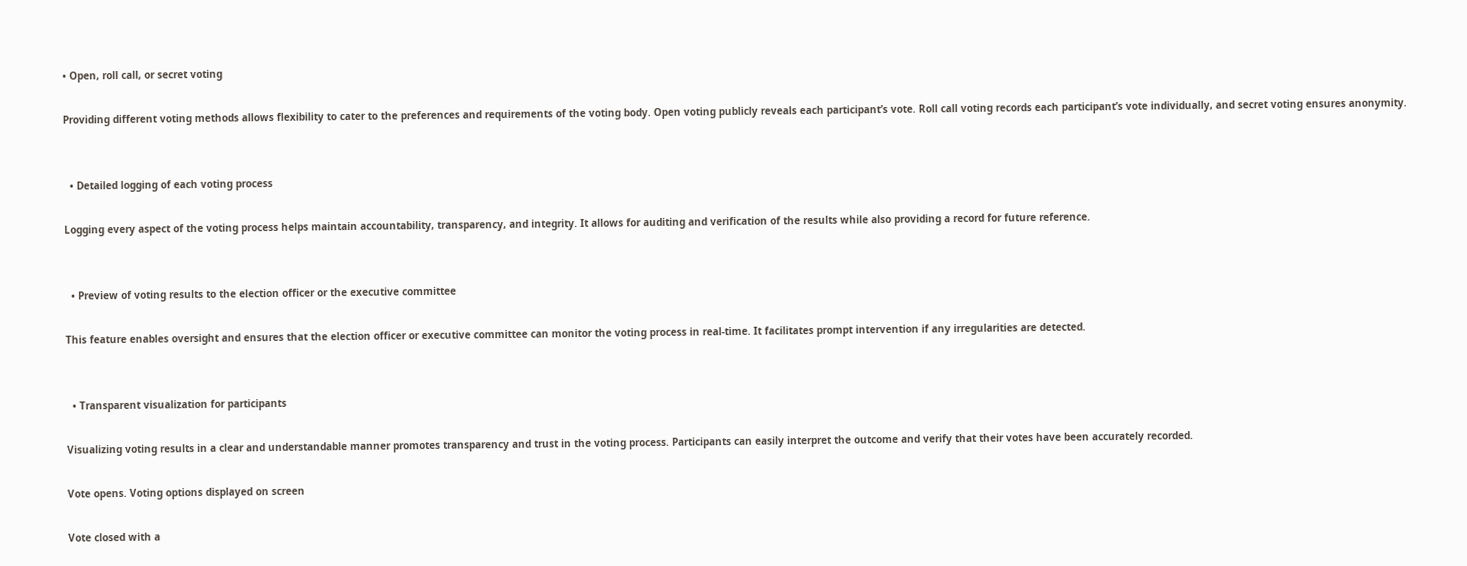• Open, roll call, or secret voting

Providing different voting methods allows flexibility to cater to the preferences and requirements of the voting body. Open voting publicly reveals each participant’s vote. Roll call voting records each participant’s vote individually, and secret voting ensures anonymity.


  • Detailed logging of each voting process

Logging every aspect of the voting process helps maintain accountability, transparency, and integrity. It allows for auditing and verification of the results while also providing a record for future reference.


  • Preview of voting results to the election officer or the executive committee

This feature enables oversight and ensures that the election officer or executive committee can monitor the voting process in real-time. It facilitates prompt intervention if any irregularities are detected.


  • Transparent visualization for participants

Visualizing voting results in a clear and understandable manner promotes transparency and trust in the voting process. Participants can easily interpret the outcome and verify that their votes have been accurately recorded.

Vote opens. Voting options displayed on screen

Vote closed with a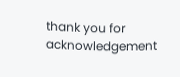thank you for acknowledgement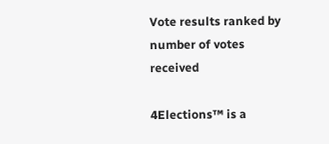Vote results ranked by number of votes received

4Elections™ is a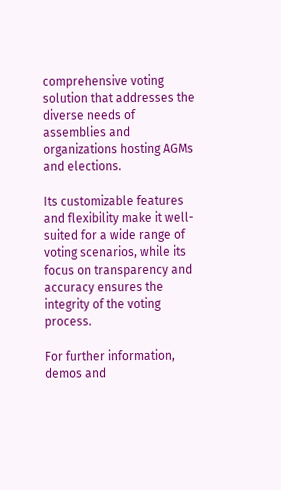comprehensive voting solution that addresses the diverse needs of assemblies and organizations hosting AGMs and elections.

Its customizable features and flexibility make it well-suited for a wide range of voting scenarios, while its focus on transparency and accuracy ensures the integrity of the voting process.

For further information, demos and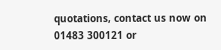quotations, contact us now on 01483 300121 or